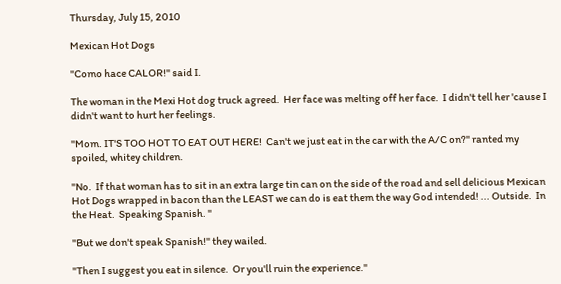Thursday, July 15, 2010

Mexican Hot Dogs

"Como hace CALOR!" said I.

The woman in the Mexi Hot dog truck agreed.  Her face was melting off her face.  I didn't tell her 'cause I didn't want to hurt her feelings.

"Mom. IT'S TOO HOT TO EAT OUT HERE!  Can't we just eat in the car with the A/C on?" ranted my spoiled, whitey children.

"No.  If that woman has to sit in an extra large tin can on the side of the road and sell delicious Mexican Hot Dogs wrapped in bacon than the LEAST we can do is eat them the way God intended! ... Outside.  In the Heat.  Speaking Spanish. "

"But we don't speak Spanish!" they wailed.

"Then I suggest you eat in silence.  Or you'll ruin the experience."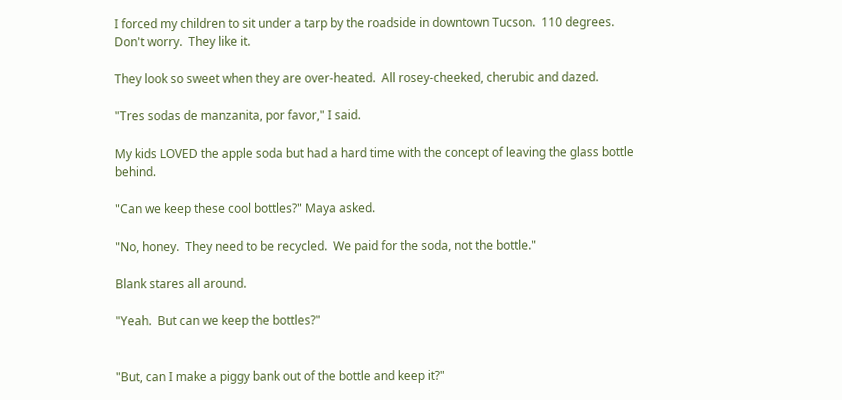I forced my children to sit under a tarp by the roadside in downtown Tucson.  110 degrees.  Don't worry.  They like it.

They look so sweet when they are over-heated.  All rosey-cheeked, cherubic and dazed.

"Tres sodas de manzanita, por favor," I said.

My kids LOVED the apple soda but had a hard time with the concept of leaving the glass bottle behind.

"Can we keep these cool bottles?" Maya asked.

"No, honey.  They need to be recycled.  We paid for the soda, not the bottle."

Blank stares all around.

"Yeah.  But can we keep the bottles?"


"But, can I make a piggy bank out of the bottle and keep it?"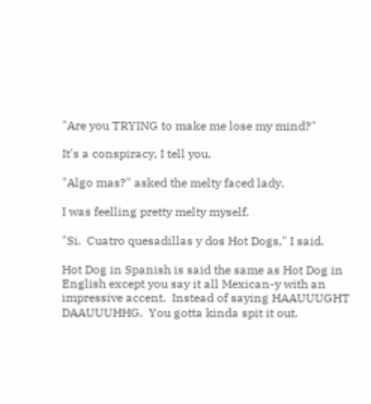"Are you TRYING to make me lose my mind?"

It's a conspiracy, I tell you.

"Algo mas?" asked the melty faced lady.

I was feelling pretty melty myself.

"Si.  Cuatro quesadillas y dos Hot Dogs," I said.

Hot Dog in Spanish is said the same as Hot Dog in English except you say it all Mexican-y with an impressive accent.  Instead of saying HAAUUUGHT DAAUUUHHG.  You gotta kinda spit it out.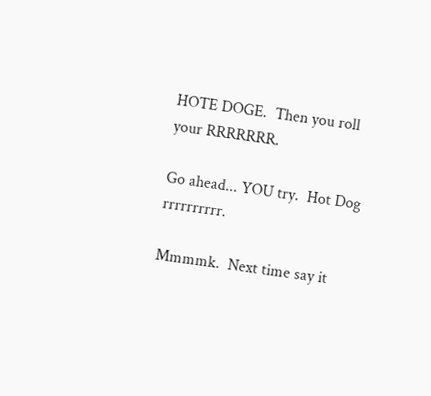HOTE DOGE.  Then you roll your RRRRRRR.

Go ahead... YOU try.  Hot Dog rrrrrrrrrr.

Mmmmk.  Next time say it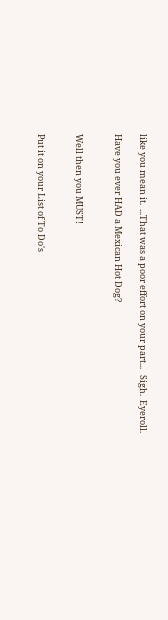like you mean it.  ...That was a poor effort on your part...   Sigh.  Eyeroll.

Have you ever HAD a Mexican Hot Dog?


Well then you MUST!


Put it on your List of To Do's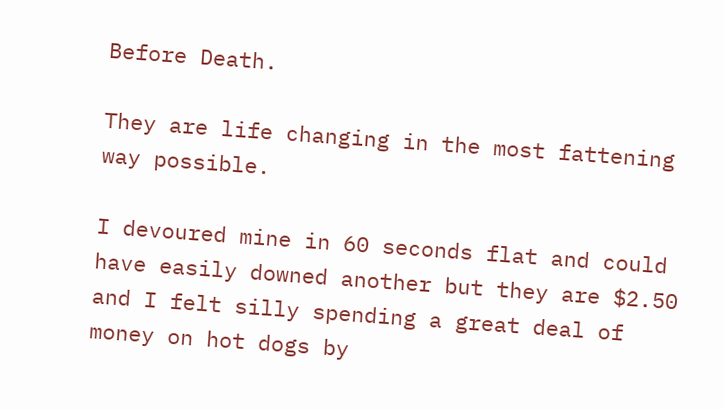Before Death.

They are life changing in the most fattening way possible.

I devoured mine in 60 seconds flat and could have easily downed another but they are $2.50 and I felt silly spending a great deal of money on hot dogs by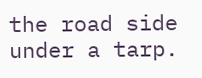the road side under a tarp.